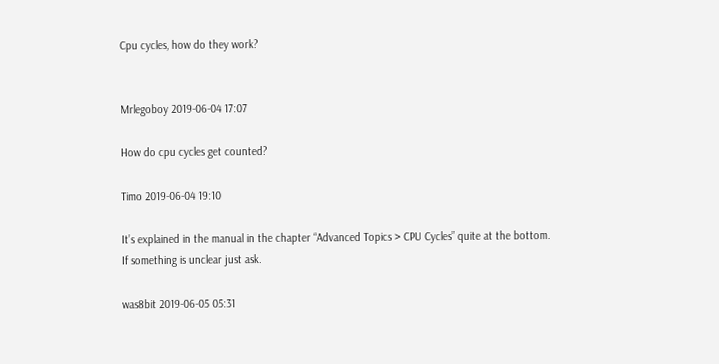Cpu cycles, how do they work?


Mrlegoboy 2019-06-04 17:07

How do cpu cycles get counted?

Timo 2019-06-04 19:10

It’s explained in the manual in the chapter “Advanced Topics > CPU Cycles” quite at the bottom.
If something is unclear just ask.

was8bit 2019-06-05 05:31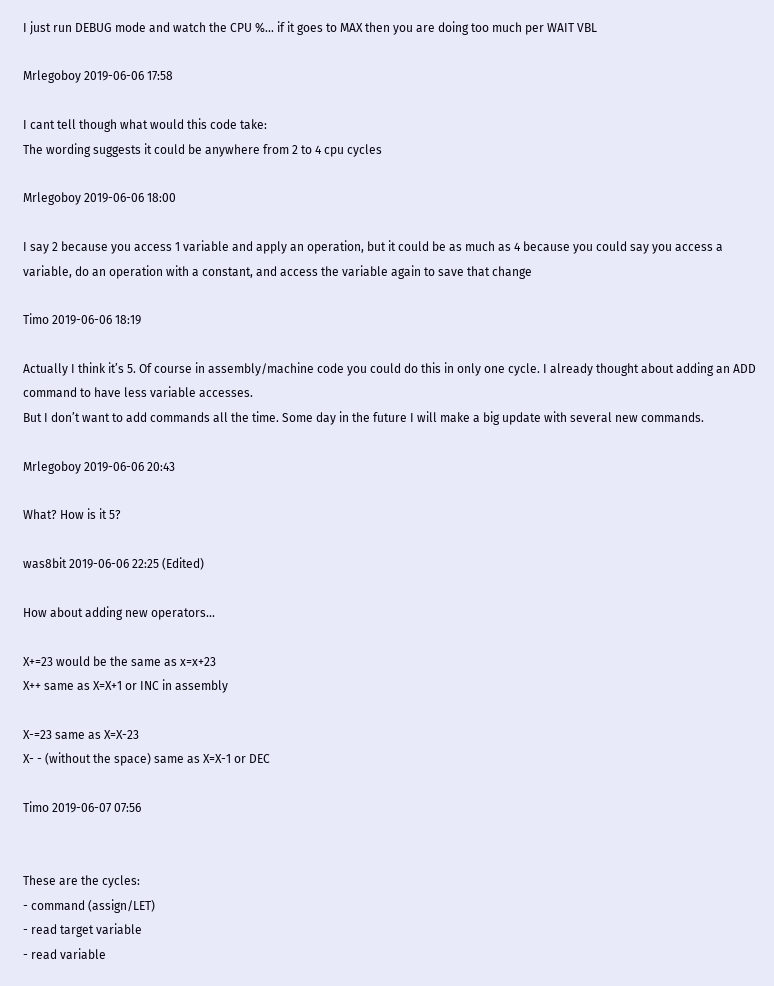I just run DEBUG mode and watch the CPU %... if it goes to MAX then you are doing too much per WAIT VBL

Mrlegoboy 2019-06-06 17:58

I cant tell though what would this code take:
The wording suggests it could be anywhere from 2 to 4 cpu cycles

Mrlegoboy 2019-06-06 18:00

I say 2 because you access 1 variable and apply an operation, but it could be as much as 4 because you could say you access a variable, do an operation with a constant, and access the variable again to save that change

Timo 2019-06-06 18:19

Actually I think it’s 5. Of course in assembly/machine code you could do this in only one cycle. I already thought about adding an ADD command to have less variable accesses.
But I don’t want to add commands all the time. Some day in the future I will make a big update with several new commands.

Mrlegoboy 2019-06-06 20:43

What? How is it 5?

was8bit 2019-06-06 22:25 (Edited)

How about adding new operators...

X+=23 would be the same as x=x+23
X++ same as X=X+1 or INC in assembly

X-=23 same as X=X-23
X- - (without the space) same as X=X-1 or DEC

Timo 2019-06-07 07:56


These are the cycles:
- command (assign/LET)
- read target variable
- read variable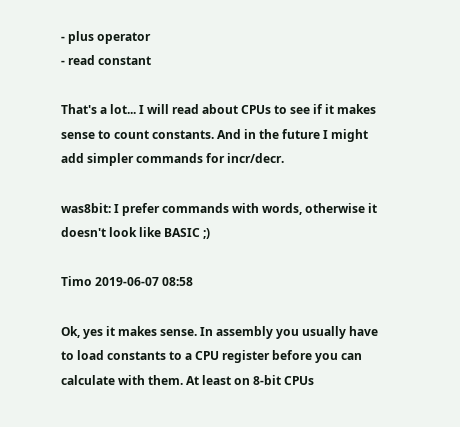- plus operator
- read constant

That's a lot... I will read about CPUs to see if it makes sense to count constants. And in the future I might add simpler commands for incr/decr.

was8bit: I prefer commands with words, otherwise it doesn't look like BASIC ;)

Timo 2019-06-07 08:58

Ok, yes it makes sense. In assembly you usually have to load constants to a CPU register before you can calculate with them. At least on 8-bit CPUs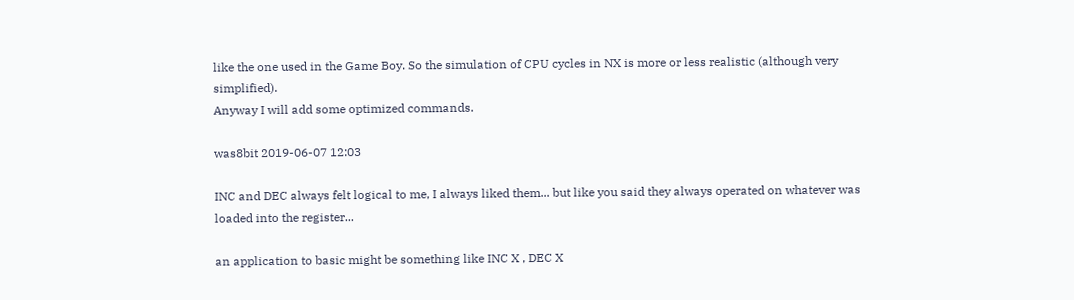like the one used in the Game Boy. So the simulation of CPU cycles in NX is more or less realistic (although very simplified).
Anyway I will add some optimized commands.

was8bit 2019-06-07 12:03

INC and DEC always felt logical to me, I always liked them... but like you said they always operated on whatever was loaded into the register...

an application to basic might be something like INC X , DEC X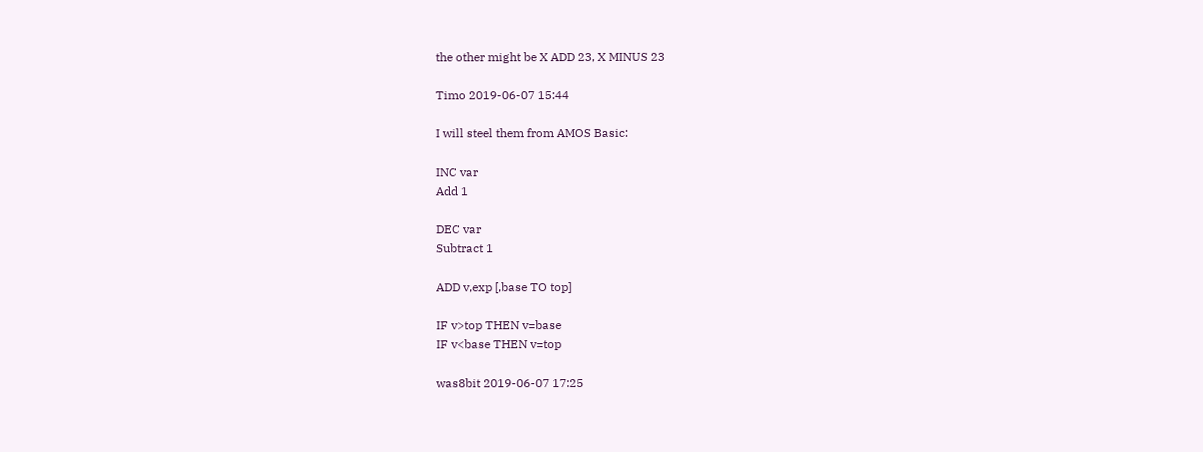the other might be X ADD 23, X MINUS 23

Timo 2019-06-07 15:44

I will steel them from AMOS Basic:

INC var
Add 1

DEC var
Subtract 1

ADD v,exp [,base TO top]

IF v>top THEN v=base
IF v<base THEN v=top

was8bit 2019-06-07 17:25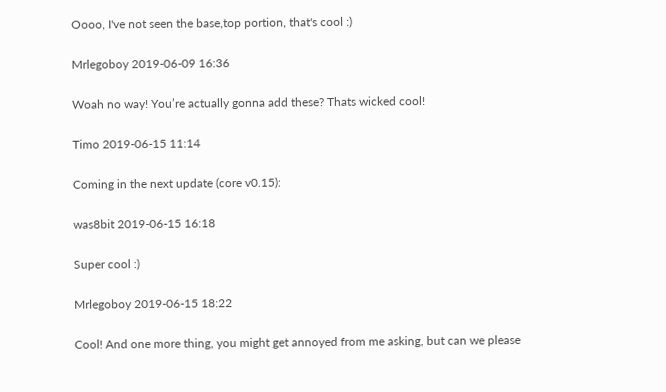Oooo, I've not seen the base,top portion, that's cool :)

Mrlegoboy 2019-06-09 16:36

Woah no way! You’re actually gonna add these? Thats wicked cool!

Timo 2019-06-15 11:14

Coming in the next update (core v0.15):

was8bit 2019-06-15 16:18

Super cool :)

Mrlegoboy 2019-06-15 18:22

Cool! And one more thing, you might get annoyed from me asking, but can we please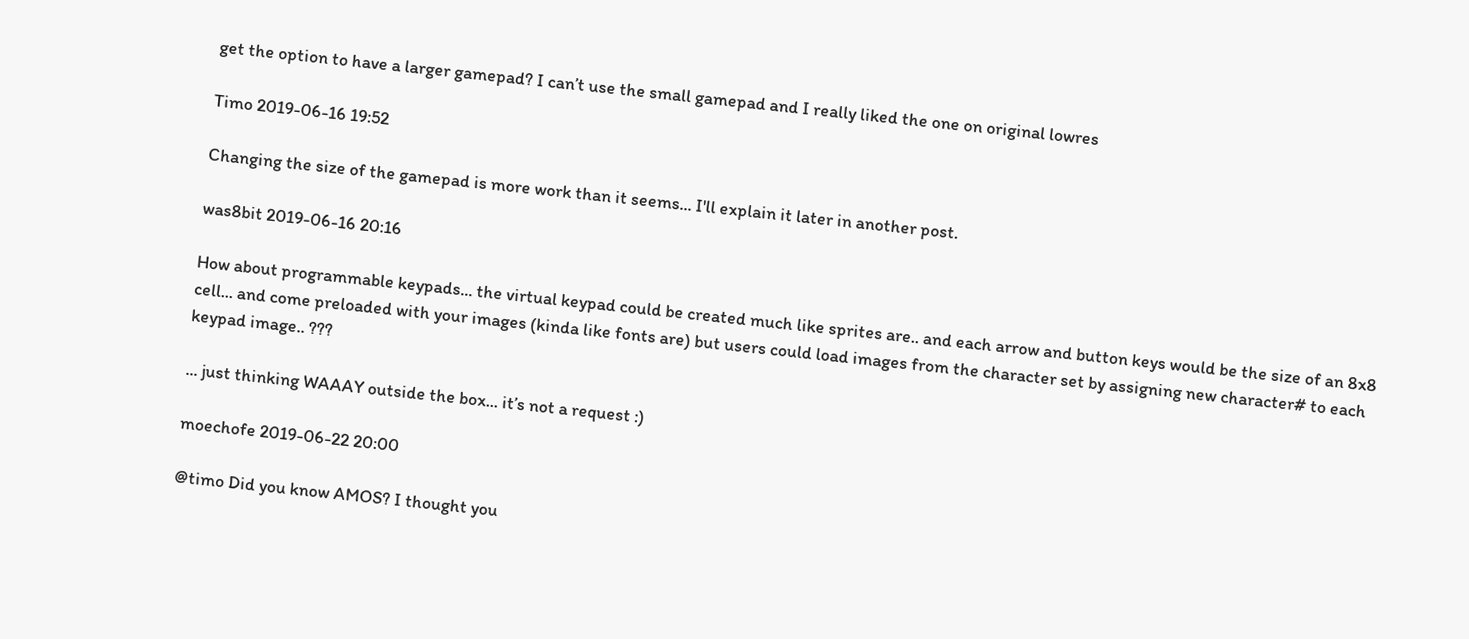get the option to have a larger gamepad? I can’t use the small gamepad and I really liked the one on original lowres

Timo 2019-06-16 19:52

Changing the size of the gamepad is more work than it seems... I'll explain it later in another post.

was8bit 2019-06-16 20:16

How about programmable keypads... the virtual keypad could be created much like sprites are.. and each arrow and button keys would be the size of an 8x8 cell... and come preloaded with your images (kinda like fonts are) but users could load images from the character set by assigning new character# to each keypad image.. ???

... just thinking WAAAY outside the box... it’s not a request :)

moechofe 2019-06-22 20:00

@timo Did you know AMOS? I thought you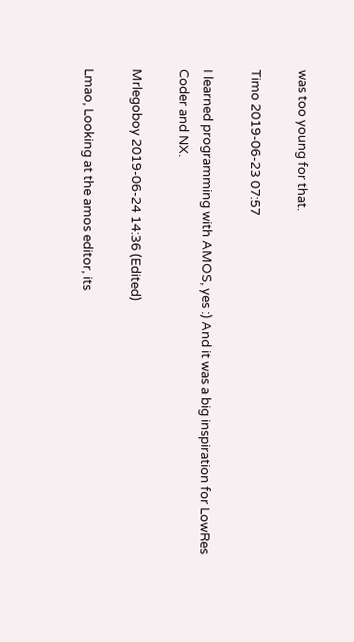was too young for that.

Timo 2019-06-23 07:57

I learned programming with AMOS, yes :) And it was a big inspiration for LowRes Coder and NX.

Mrlegoboy 2019-06-24 14:36 (Edited)

Lmao, Looking at the amos editor, its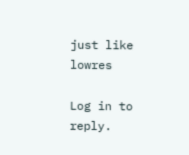just like lowres

Log in to reply.